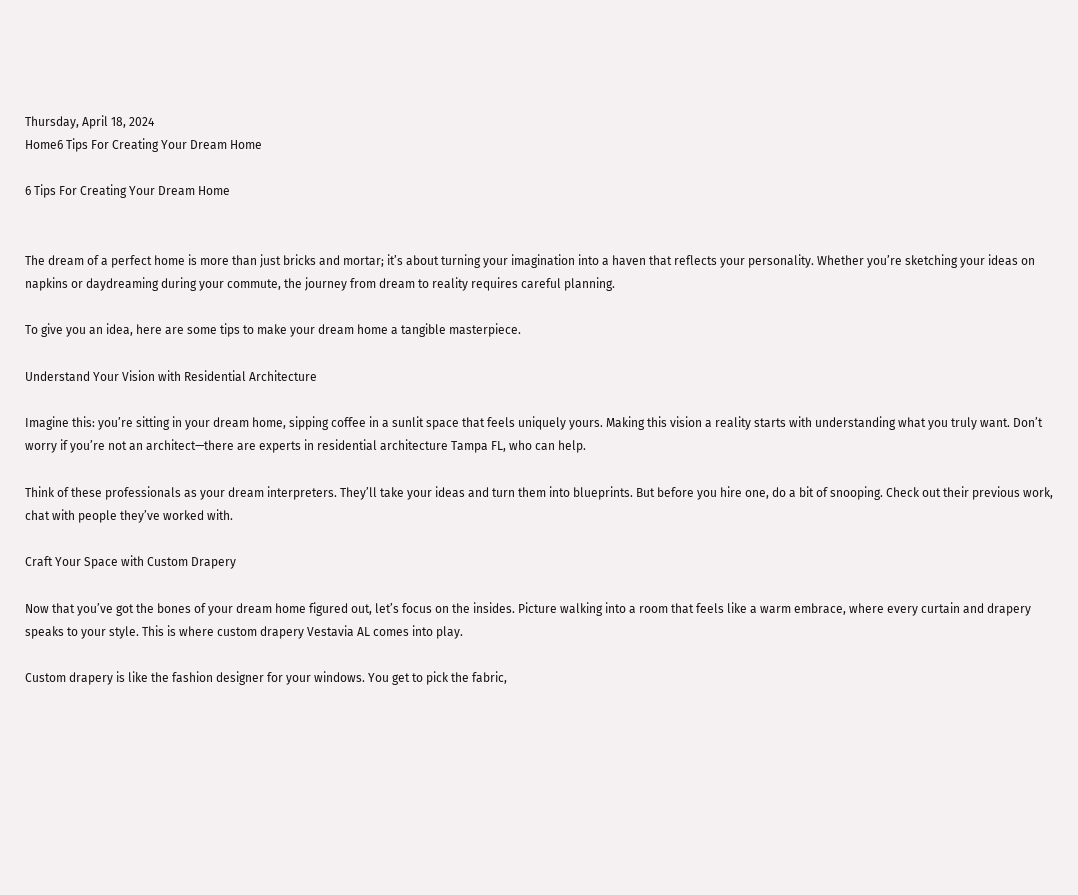Thursday, April 18, 2024
Home6 Tips For Creating Your Dream Home

6 Tips For Creating Your Dream Home


The dream of a perfect home is more than just bricks and mortar; it’s about turning your imagination into a haven that reflects your personality. Whether you’re sketching your ideas on napkins or daydreaming during your commute, the journey from dream to reality requires careful planning.

To give you an idea, here are some tips to make your dream home a tangible masterpiece.

Understand Your Vision with Residential Architecture

Imagine this: you’re sitting in your dream home, sipping coffee in a sunlit space that feels uniquely yours. Making this vision a reality starts with understanding what you truly want. Don’t worry if you’re not an architect—there are experts in residential architecture Tampa FL, who can help.

Think of these professionals as your dream interpreters. They’ll take your ideas and turn them into blueprints. But before you hire one, do a bit of snooping. Check out their previous work, chat with people they’ve worked with.

Craft Your Space with Custom Drapery

Now that you’ve got the bones of your dream home figured out, let’s focus on the insides. Picture walking into a room that feels like a warm embrace, where every curtain and drapery speaks to your style. This is where custom drapery Vestavia AL comes into play.

Custom drapery is like the fashion designer for your windows. You get to pick the fabric,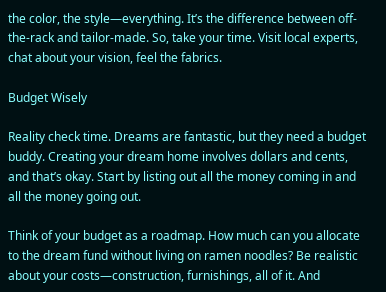the color, the style—everything. It’s the difference between off-the-rack and tailor-made. So, take your time. Visit local experts, chat about your vision, feel the fabrics.

Budget Wisely

Reality check time. Dreams are fantastic, but they need a budget buddy. Creating your dream home involves dollars and cents, and that’s okay. Start by listing out all the money coming in and all the money going out.

Think of your budget as a roadmap. How much can you allocate to the dream fund without living on ramen noodles? Be realistic about your costs—construction, furnishings, all of it. And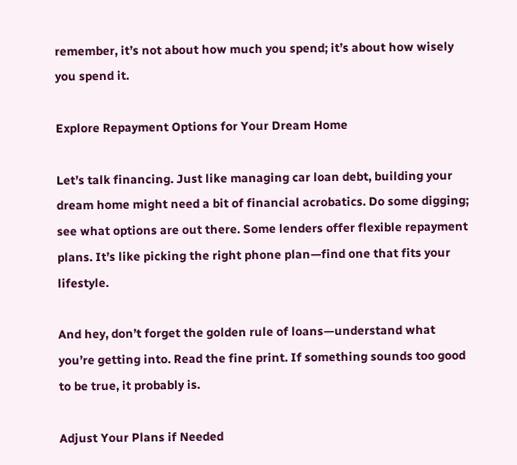remember, it’s not about how much you spend; it’s about how wisely you spend it.

Explore Repayment Options for Your Dream Home

Let’s talk financing. Just like managing car loan debt, building your dream home might need a bit of financial acrobatics. Do some digging; see what options are out there. Some lenders offer flexible repayment plans. It’s like picking the right phone plan—find one that fits your lifestyle.

And hey, don’t forget the golden rule of loans—understand what you’re getting into. Read the fine print. If something sounds too good to be true, it probably is.

Adjust Your Plans if Needed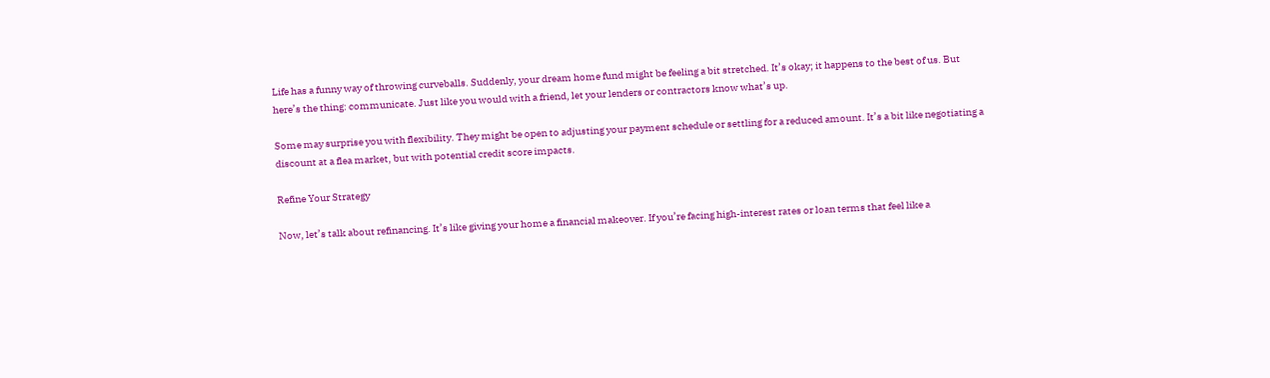Life has a funny way of throwing curveballs. Suddenly, your dream home fund might be feeling a bit stretched. It’s okay; it happens to the best of us. But here’s the thing: communicate. Just like you would with a friend, let your lenders or contractors know what’s up.

Some may surprise you with flexibility. They might be open to adjusting your payment schedule or settling for a reduced amount. It’s a bit like negotiating a discount at a flea market, but with potential credit score impacts.

Refine Your Strategy

Now, let’s talk about refinancing. It’s like giving your home a financial makeover. If you’re facing high-interest rates or loan terms that feel like a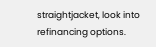straightjacket, look into refinancing options.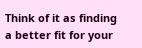Think of it as finding a better fit for your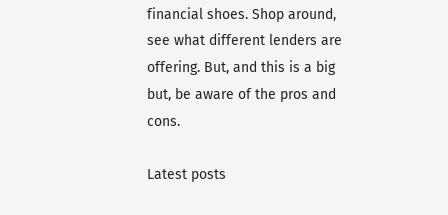financial shoes. Shop around, see what different lenders are offering. But, and this is a big but, be aware of the pros and cons.

Latest posts